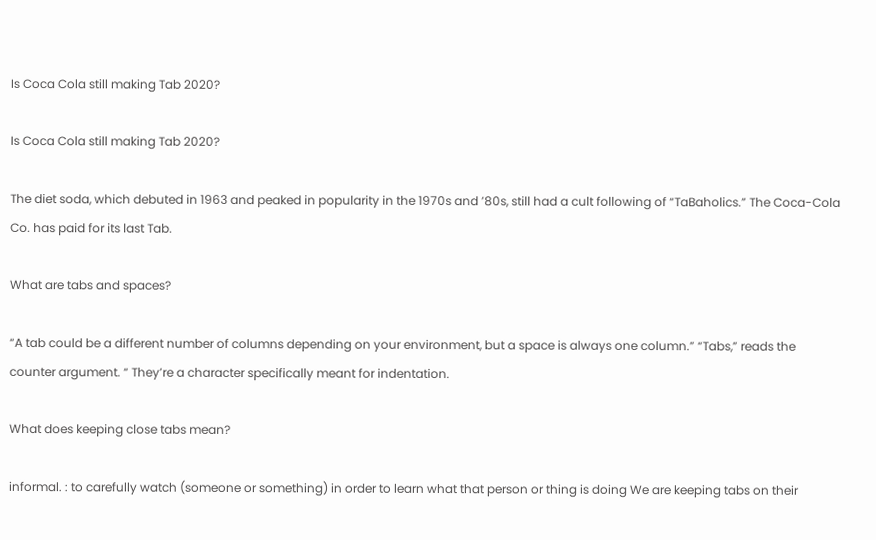Is Coca Cola still making Tab 2020?

Is Coca Cola still making Tab 2020?

The diet soda, which debuted in 1963 and peaked in popularity in the 1970s and ’80s, still had a cult following of “TaBaholics.” The Coca-Cola Co. has paid for its last Tab.

What are tabs and spaces?

“A tab could be a different number of columns depending on your environment, but a space is always one column.” “Tabs,” reads the counter argument. “ They’re a character specifically meant for indentation.

What does keeping close tabs mean?

informal. : to carefully watch (someone or something) in order to learn what that person or thing is doing We are keeping tabs on their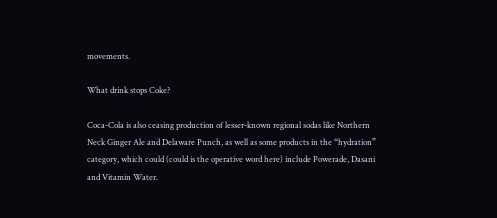movements.

What drink stops Coke?

Coca-Cola is also ceasing production of lesser-known regional sodas like Northern Neck Ginger Ale and Delaware Punch, as well as some products in the “hydration” category, which could (could is the operative word here) include Powerade, Dasani and Vitamin Water.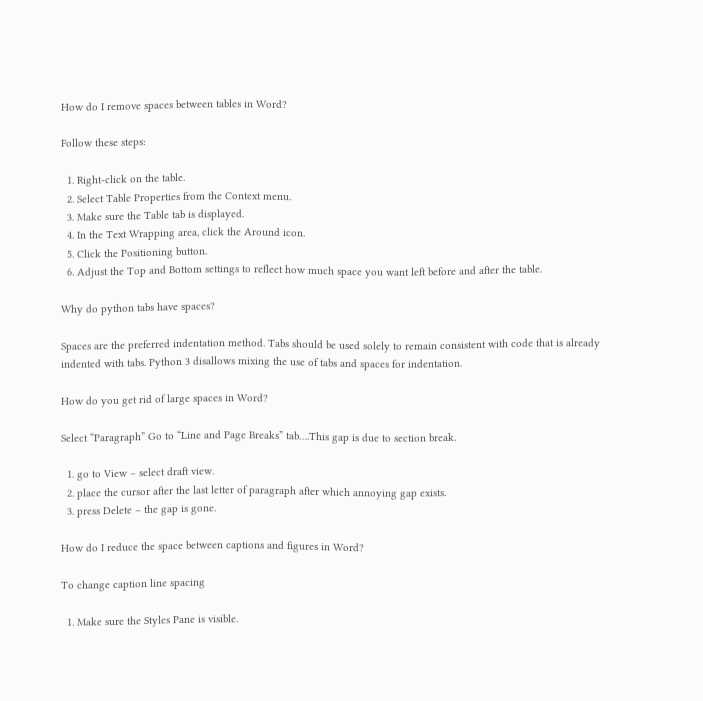How do I remove spaces between tables in Word?

Follow these steps:

  1. Right-click on the table.
  2. Select Table Properties from the Context menu.
  3. Make sure the Table tab is displayed.
  4. In the Text Wrapping area, click the Around icon.
  5. Click the Positioning button.
  6. Adjust the Top and Bottom settings to reflect how much space you want left before and after the table.

Why do python tabs have spaces?

Spaces are the preferred indentation method. Tabs should be used solely to remain consistent with code that is already indented with tabs. Python 3 disallows mixing the use of tabs and spaces for indentation.

How do you get rid of large spaces in Word?

Select “Paragraph” Go to “Line and Page Breaks” tab….This gap is due to section break.

  1. go to View – select draft view.
  2. place the cursor after the last letter of paragraph after which annoying gap exists.
  3. press Delete – the gap is gone.

How do I reduce the space between captions and figures in Word?

To change caption line spacing

  1. Make sure the Styles Pane is visible.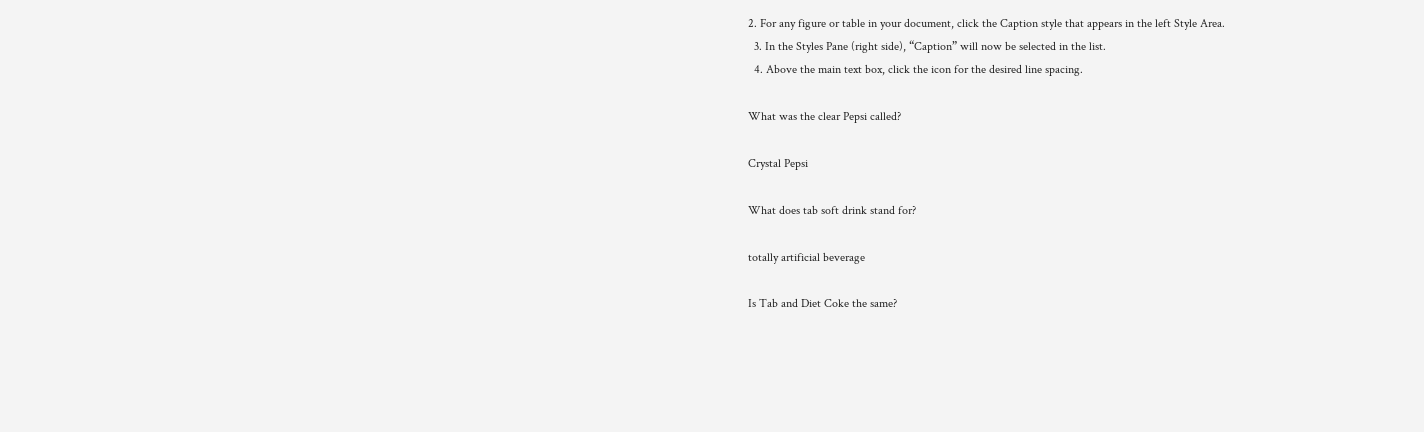2. For any figure or table in your document, click the Caption style that appears in the left Style Area.
  3. In the Styles Pane (right side), “Caption” will now be selected in the list.
  4. Above the main text box, click the icon for the desired line spacing.

What was the clear Pepsi called?

Crystal Pepsi

What does tab soft drink stand for?

totally artificial beverage

Is Tab and Diet Coke the same?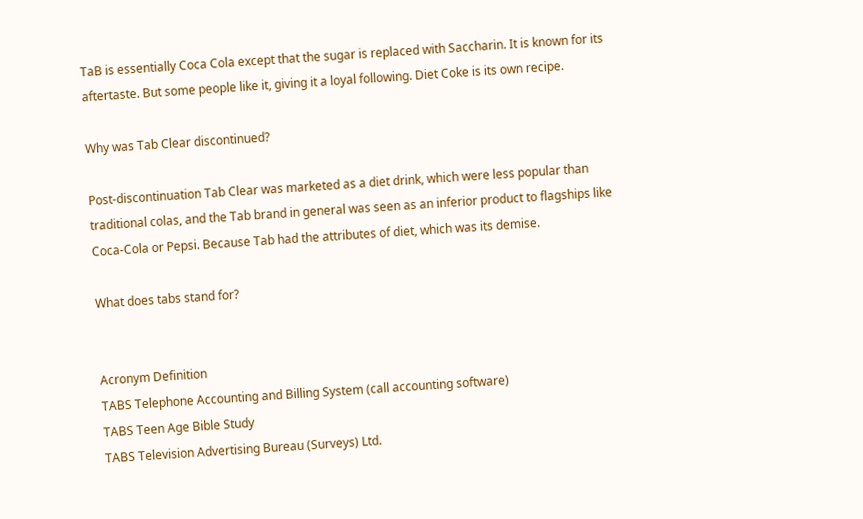TaB is essentially Coca Cola except that the sugar is replaced with Saccharin. It is known for its aftertaste. But some people like it, giving it a loyal following. Diet Coke is its own recipe.

Why was Tab Clear discontinued?

Post-discontinuation Tab Clear was marketed as a diet drink, which were less popular than traditional colas, and the Tab brand in general was seen as an inferior product to flagships like Coca-Cola or Pepsi. Because Tab had the attributes of diet, which was its demise.

What does tabs stand for?


Acronym Definition
TABS Telephone Accounting and Billing System (call accounting software)
TABS Teen Age Bible Study
TABS Television Advertising Bureau (Surveys) Ltd.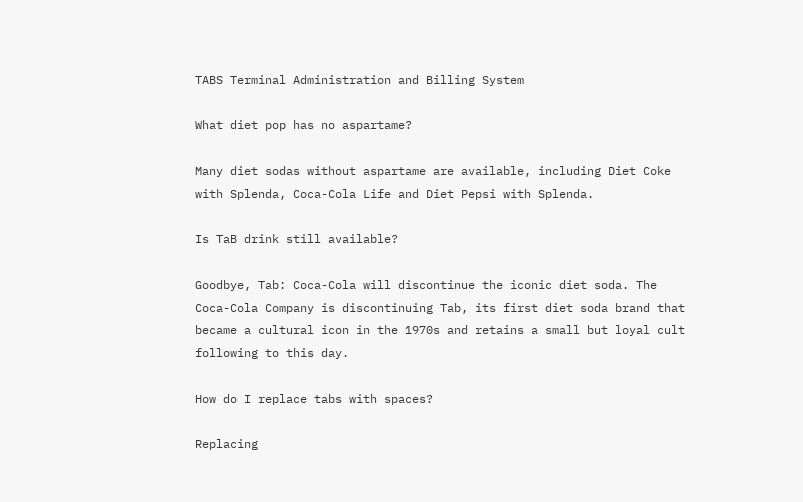TABS Terminal Administration and Billing System

What diet pop has no aspartame?

Many diet sodas without aspartame are available, including Diet Coke with Splenda, Coca-Cola Life and Diet Pepsi with Splenda.

Is TaB drink still available?

Goodbye, Tab: Coca-Cola will discontinue the iconic diet soda. The Coca-Cola Company is discontinuing Tab, its first diet soda brand that became a cultural icon in the 1970s and retains a small but loyal cult following to this day.

How do I replace tabs with spaces?

Replacing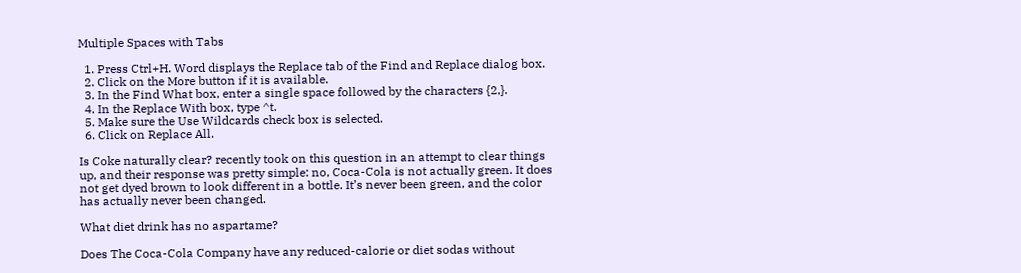Multiple Spaces with Tabs

  1. Press Ctrl+H. Word displays the Replace tab of the Find and Replace dialog box.
  2. Click on the More button if it is available.
  3. In the Find What box, enter a single space followed by the characters {2,}.
  4. In the Replace With box, type ^t.
  5. Make sure the Use Wildcards check box is selected.
  6. Click on Replace All.

Is Coke naturally clear? recently took on this question in an attempt to clear things up, and their response was pretty simple: no, Coca-Cola is not actually green. It does not get dyed brown to look different in a bottle. It’s never been green, and the color has actually never been changed.

What diet drink has no aspartame?

Does The Coca-Cola Company have any reduced-calorie or diet sodas without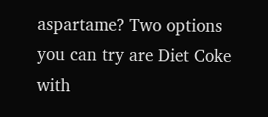aspartame? Two options you can try are Diet Coke with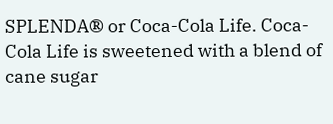SPLENDA® or Coca-Cola Life. Coca-Cola Life is sweetened with a blend of cane sugar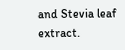and Stevia leaf extract.